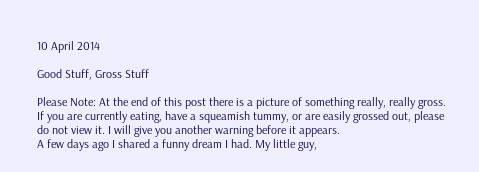10 April 2014

Good Stuff, Gross Stuff

Please Note: At the end of this post there is a picture of something really, really gross. If you are currently eating, have a squeamish tummy, or are easily grossed out, please do not view it. I will give you another warning before it appears.
A few days ago I shared a funny dream I had. My little guy,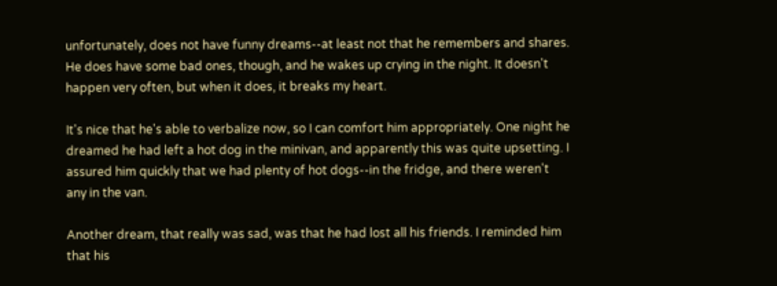unfortunately, does not have funny dreams--at least not that he remembers and shares. He does have some bad ones, though, and he wakes up crying in the night. It doesn't happen very often, but when it does, it breaks my heart.

It's nice that he's able to verbalize now, so I can comfort him appropriately. One night he dreamed he had left a hot dog in the minivan, and apparently this was quite upsetting. I assured him quickly that we had plenty of hot dogs--in the fridge, and there weren't any in the van.

Another dream, that really was sad, was that he had lost all his friends. I reminded him that his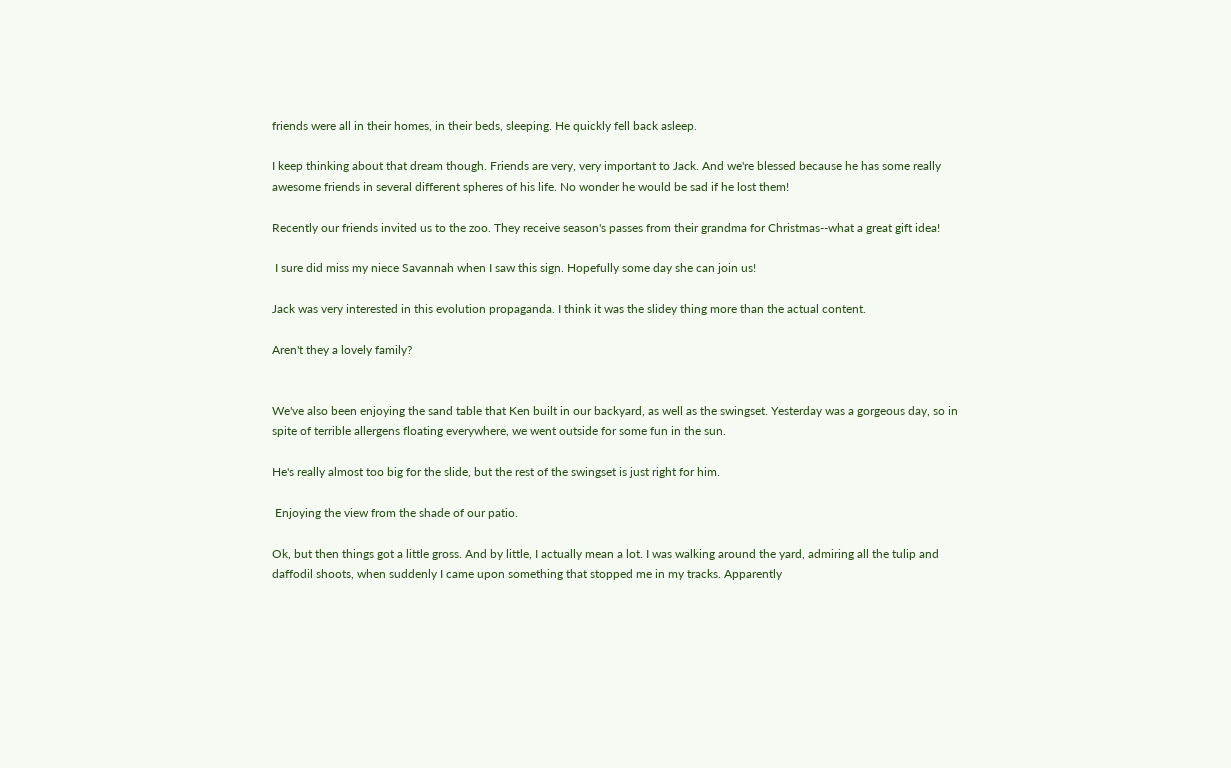friends were all in their homes, in their beds, sleeping. He quickly fell back asleep.

I keep thinking about that dream though. Friends are very, very important to Jack. And we're blessed because he has some really awesome friends in several different spheres of his life. No wonder he would be sad if he lost them!

Recently our friends invited us to the zoo. They receive season's passes from their grandma for Christmas--what a great gift idea!

 I sure did miss my niece Savannah when I saw this sign. Hopefully some day she can join us!

Jack was very interested in this evolution propaganda. I think it was the slidey thing more than the actual content.

Aren't they a lovely family?


We've also been enjoying the sand table that Ken built in our backyard, as well as the swingset. Yesterday was a gorgeous day, so in spite of terrible allergens floating everywhere, we went outside for some fun in the sun.

He's really almost too big for the slide, but the rest of the swingset is just right for him.

 Enjoying the view from the shade of our patio.

Ok, but then things got a little gross. And by little, I actually mean a lot. I was walking around the yard, admiring all the tulip and daffodil shoots, when suddenly I came upon something that stopped me in my tracks. Apparently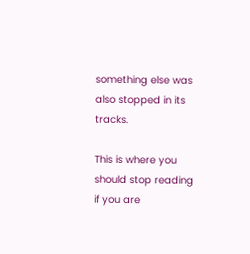something else was also stopped in its tracks.

This is where you should stop reading if you are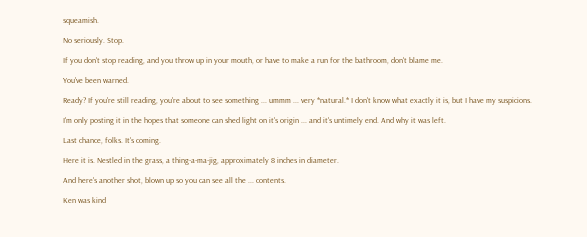squeamish.

No seriously. Stop.

If you don't stop reading, and you throw up in your mouth, or have to make a run for the bathroom, don't blame me.

You've been warned.

Ready? If you're still reading, you're about to see something ... ummm ... very *natural.* I don't know what exactly it is, but I have my suspicions.

I'm only posting it in the hopes that someone can shed light on it's origin ... and it's untimely end. And why it was left.

Last chance, folks. It's coming.

Here it is. Nestled in the grass, a thing-a-ma-jig, approximately 8 inches in diameter.

And here's another shot, blown up so you can see all the ... contents.

Ken was kind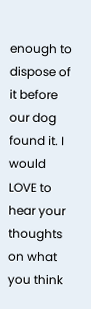enough to dispose of it before our dog found it. I would LOVE to hear your thoughts on what you think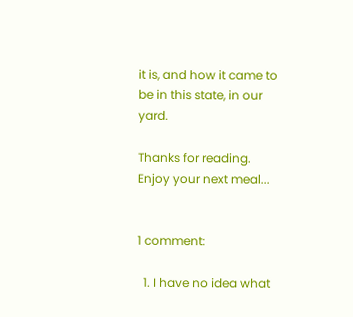it is, and how it came to be in this state, in our yard.

Thanks for reading. Enjoy your next meal...


1 comment:

  1. I have no idea what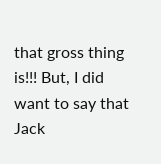that gross thing is!!! But, I did want to say that Jack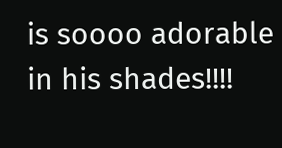is soooo adorable in his shades!!!!